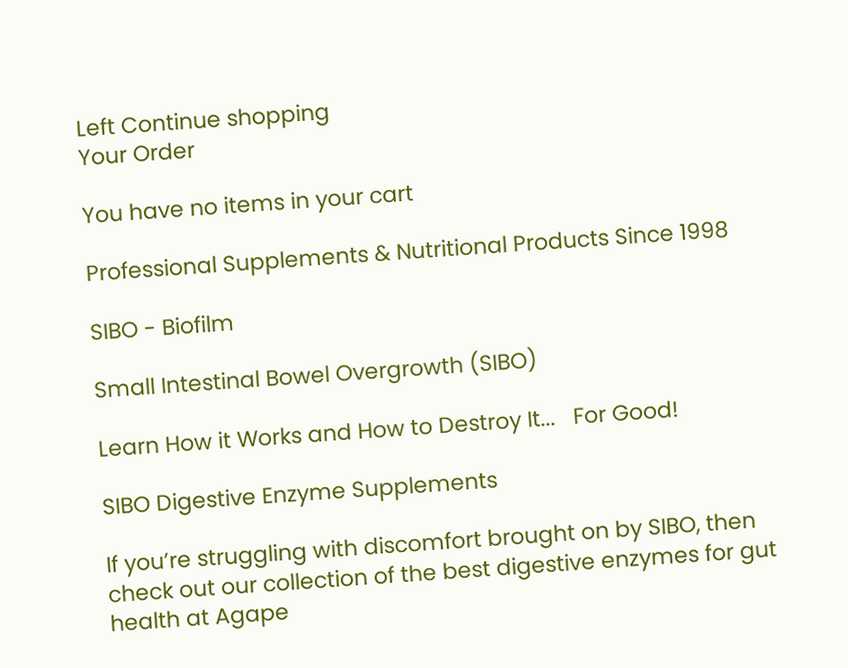Left Continue shopping
Your Order

You have no items in your cart

Professional Supplements & Nutritional Products Since 1998

SIBO - Biofilm

Small Intestinal Bowel Overgrowth (SIBO)

Learn How it Works and How to Destroy It...   For Good!

SIBO Digestive Enzyme Supplements

If you’re struggling with discomfort brought on by SIBO, then check out our collection of the best digestive enzymes for gut health at Agape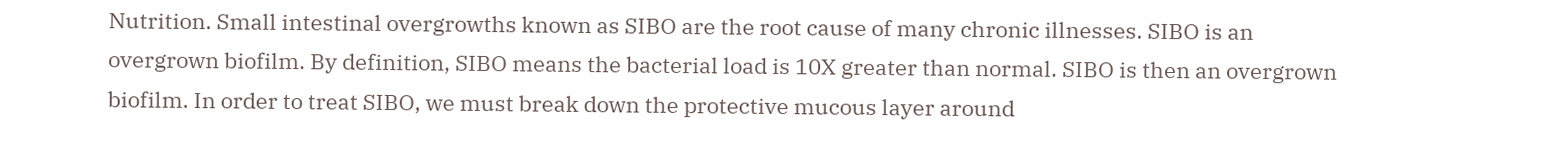Nutrition. Small intestinal overgrowths known as SIBO are the root cause of many chronic illnesses. SIBO is an overgrown biofilm. By definition, SIBO means the bacterial load is 10X greater than normal. SIBO is then an overgrown biofilm. In order to treat SIBO, we must break down the protective mucous layer around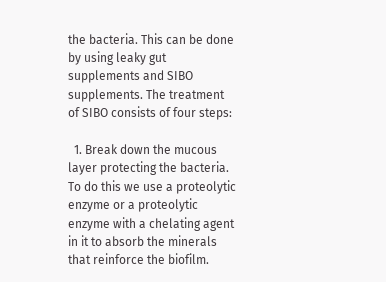the bacteria. This can be done by using leaky gut supplements and SIBO supplements. The treatment of SIBO consists of four steps:

  1. Break down the mucous layer protecting the bacteria. To do this we use a proteolytic enzyme or a proteolytic enzyme with a chelating agent in it to absorb the minerals that reinforce the biofilm.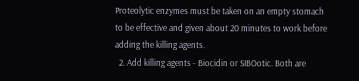Proteolytic enzymes must be taken on an empty stomach to be effective and given about 20 minutes to work before adding the killing agents.
  2. Add killing agents - Biocidin or SIBOotic. Both are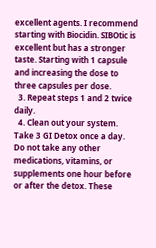excellent agents. I recommend starting with Biocidin. SIBOtic is excellent but has a stronger taste. Starting with 1 capsule and increasing the dose to three capsules per dose.
  3. Repeat steps 1 and 2 twice daily.
  4. Clean out your system. Take 3 GI Detox once a day. Do not take any other medications, vitamins, or supplements one hour before or after the detox. These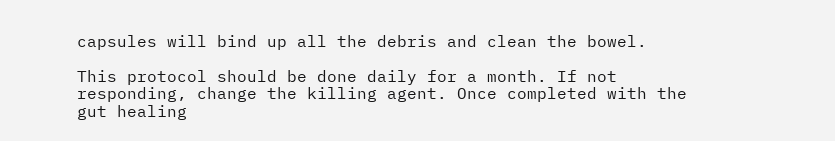capsules will bind up all the debris and clean the bowel.

This protocol should be done daily for a month. If not responding, change the killing agent. Once completed with the gut healing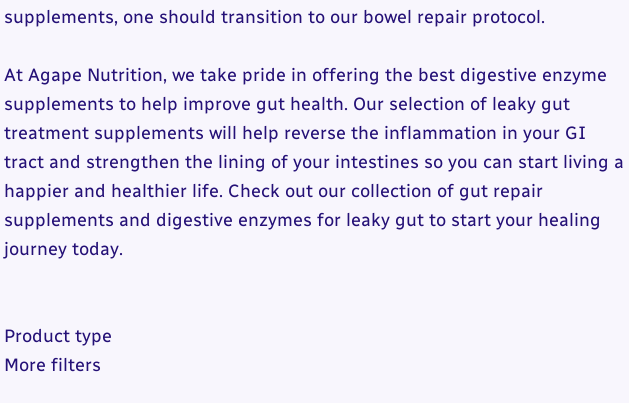supplements, one should transition to our bowel repair protocol.

At Agape Nutrition, we take pride in offering the best digestive enzyme supplements to help improve gut health. Our selection of leaky gut treatment supplements will help reverse the inflammation in your GI tract and strengthen the lining of your intestines so you can start living a happier and healthier life. Check out our collection of gut repair supplements and digestive enzymes for leaky gut to start your healing journey today.


Product type
More filters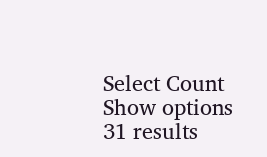Select Count
Show options
31 results